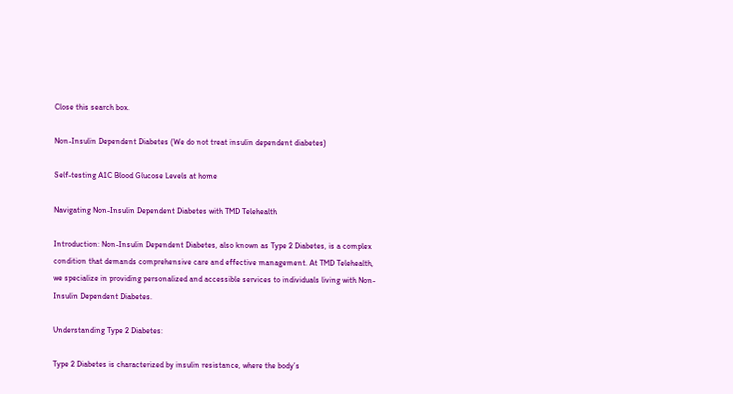Close this search box.

Non-Insulin Dependent Diabetes (We do not treat insulin dependent diabetes)

Self-testing A1C Blood Glucose Levels at home

Navigating Non-Insulin Dependent Diabetes with TMD Telehealth

Introduction: Non-Insulin Dependent Diabetes, also known as Type 2 Diabetes, is a complex condition that demands comprehensive care and effective management. At TMD Telehealth, we specialize in providing personalized and accessible services to individuals living with Non-Insulin Dependent Diabetes.

Understanding Type 2 Diabetes:

Type 2 Diabetes is characterized by insulin resistance, where the body’s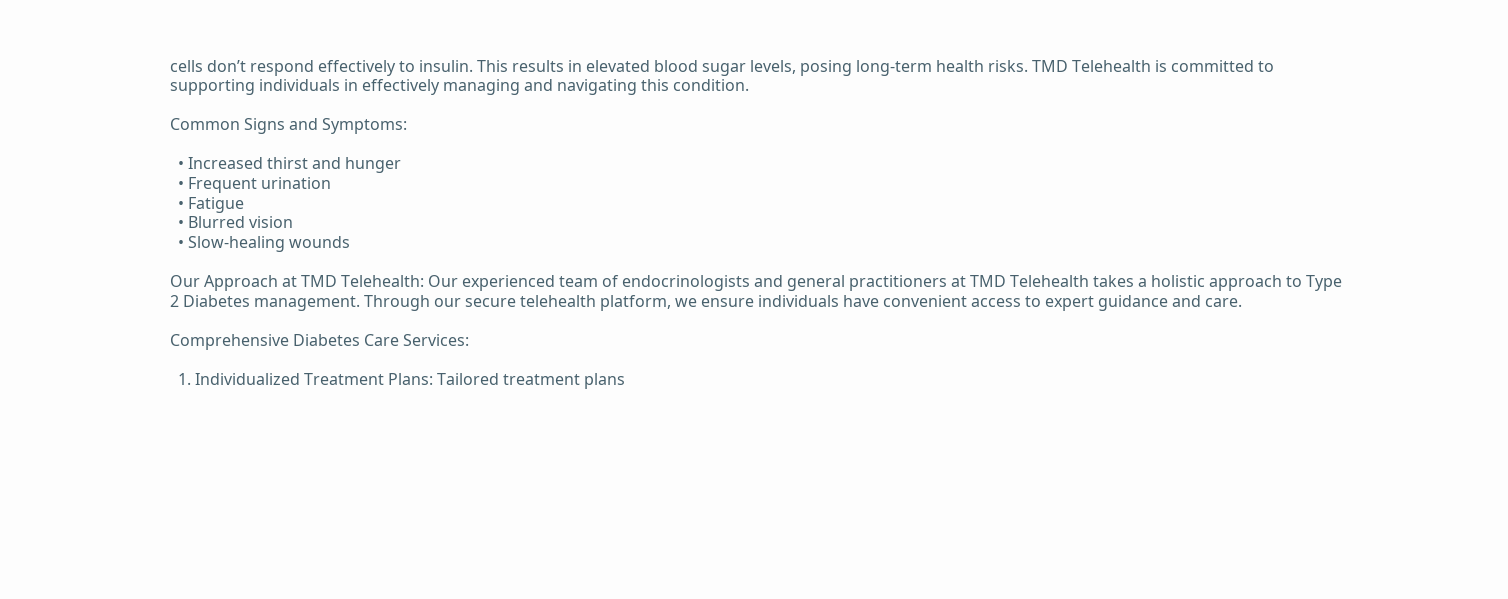cells don’t respond effectively to insulin. This results in elevated blood sugar levels, posing long-term health risks. TMD Telehealth is committed to supporting individuals in effectively managing and navigating this condition.

Common Signs and Symptoms:

  • Increased thirst and hunger
  • Frequent urination
  • Fatigue
  • Blurred vision
  • Slow-healing wounds

Our Approach at TMD Telehealth: Our experienced team of endocrinologists and general practitioners at TMD Telehealth takes a holistic approach to Type 2 Diabetes management. Through our secure telehealth platform, we ensure individuals have convenient access to expert guidance and care.

Comprehensive Diabetes Care Services:

  1. Individualized Treatment Plans: Tailored treatment plans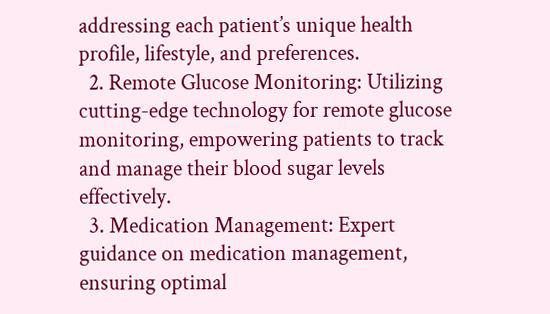addressing each patient’s unique health profile, lifestyle, and preferences.
  2. Remote Glucose Monitoring: Utilizing cutting-edge technology for remote glucose monitoring, empowering patients to track and manage their blood sugar levels effectively.
  3. Medication Management: Expert guidance on medication management, ensuring optimal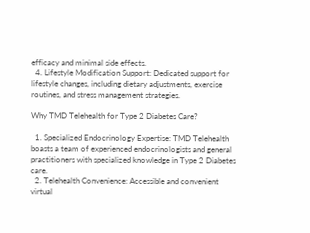efficacy and minimal side effects.
  4. Lifestyle Modification Support: Dedicated support for lifestyle changes, including dietary adjustments, exercise routines, and stress management strategies.

Why TMD Telehealth for Type 2 Diabetes Care?

  1. Specialized Endocrinology Expertise: TMD Telehealth boasts a team of experienced endocrinologists and general practitioners with specialized knowledge in Type 2 Diabetes care.
  2. Telehealth Convenience: Accessible and convenient virtual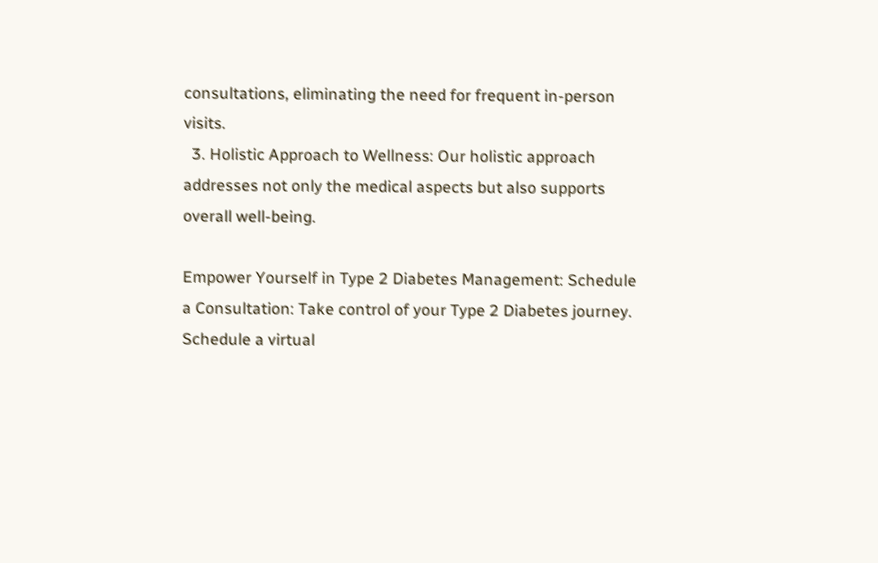consultations, eliminating the need for frequent in-person visits.
  3. Holistic Approach to Wellness: Our holistic approach addresses not only the medical aspects but also supports overall well-being.

Empower Yourself in Type 2 Diabetes Management: Schedule a Consultation: Take control of your Type 2 Diabetes journey. Schedule a virtual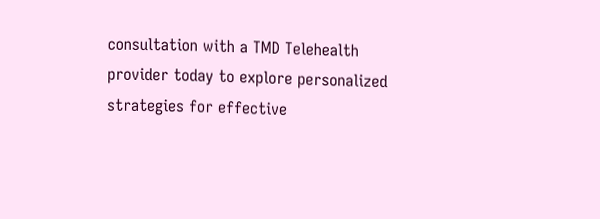consultation with a TMD Telehealth provider today to explore personalized strategies for effective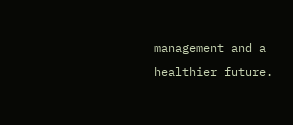management and a healthier future.